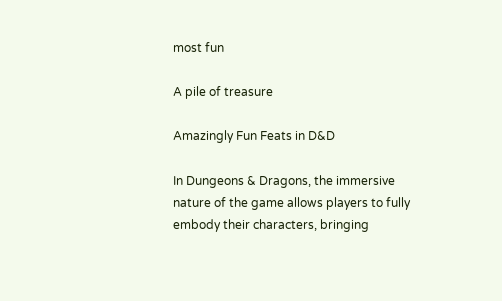most fun

A pile of treasure

Amazingly Fun Feats in D&D

In Dungeons & Dragons, the immersive nature of the game allows players to fully embody their characters, bringing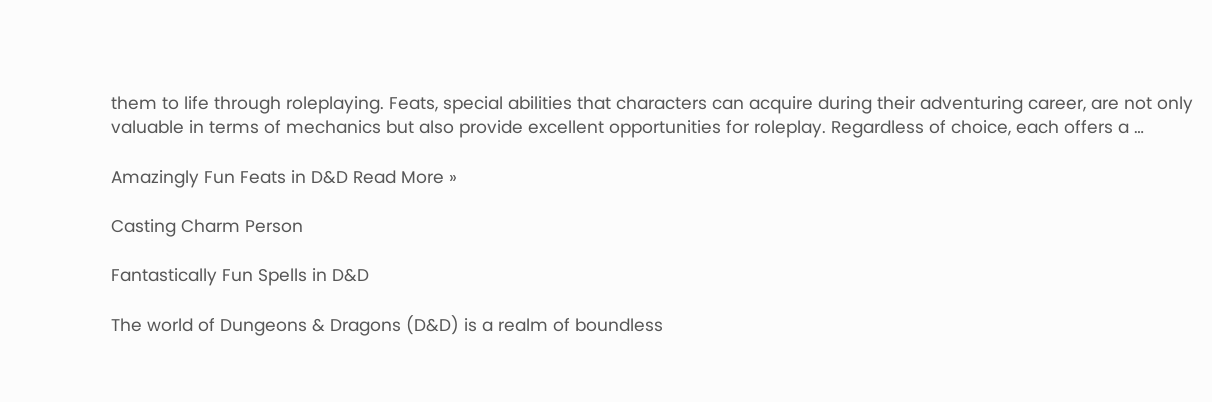them to life through roleplaying. Feats, special abilities that characters can acquire during their adventuring career, are not only valuable in terms of mechanics but also provide excellent opportunities for roleplay. Regardless of choice, each offers a …

Amazingly Fun Feats in D&D Read More »

Casting Charm Person

Fantastically Fun Spells in D&D

The world of Dungeons & Dragons (D&D) is a realm of boundless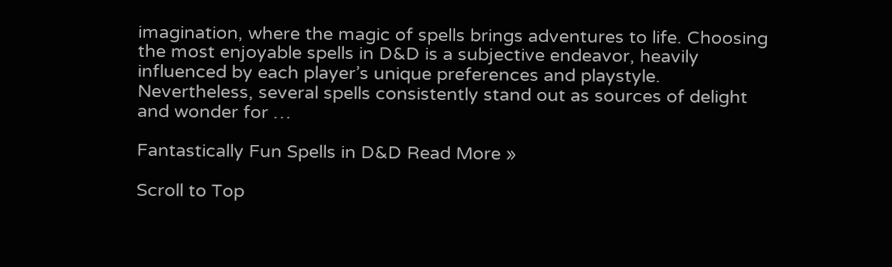imagination, where the magic of spells brings adventures to life. Choosing the most enjoyable spells in D&D is a subjective endeavor, heavily influenced by each player’s unique preferences and playstyle. Nevertheless, several spells consistently stand out as sources of delight and wonder for …

Fantastically Fun Spells in D&D Read More »

Scroll to Top